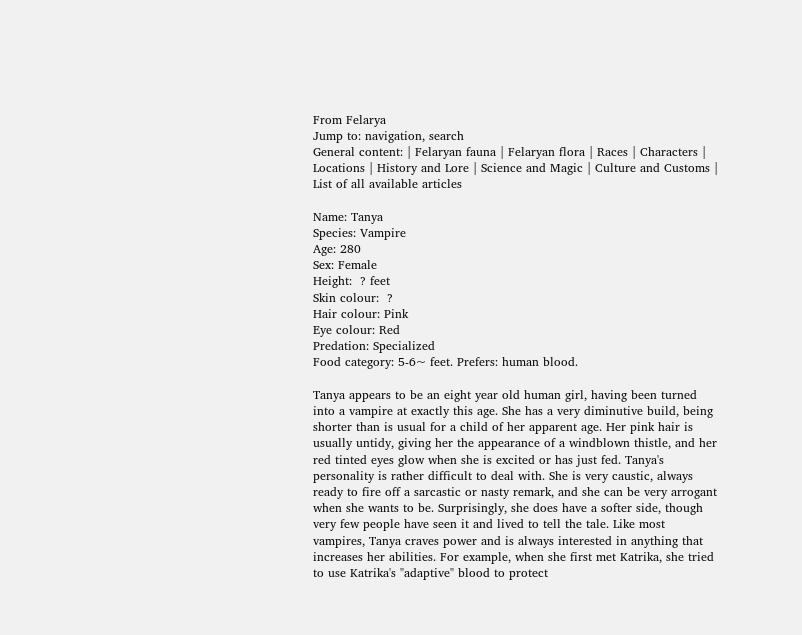From Felarya
Jump to: navigation, search
General content: | Felaryan fauna | Felaryan flora | Races | Characters | Locations | History and Lore | Science and Magic | Culture and Customs | List of all available articles

Name: Tanya
Species: Vampire
Age: 280
Sex: Female
Height:  ? feet
Skin colour:  ?
Hair colour: Pink
Eye colour: Red
Predation: Specialized
Food category: 5-6~ feet. Prefers: human blood.

Tanya appears to be an eight year old human girl, having been turned into a vampire at exactly this age. She has a very diminutive build, being shorter than is usual for a child of her apparent age. Her pink hair is usually untidy, giving her the appearance of a windblown thistle, and her red tinted eyes glow when she is excited or has just fed. Tanya's personality is rather difficult to deal with. She is very caustic, always ready to fire off a sarcastic or nasty remark, and she can be very arrogant when she wants to be. Surprisingly, she does have a softer side, though very few people have seen it and lived to tell the tale. Like most vampires, Tanya craves power and is always interested in anything that increases her abilities. For example, when she first met Katrika, she tried to use Katrika's "adaptive" blood to protect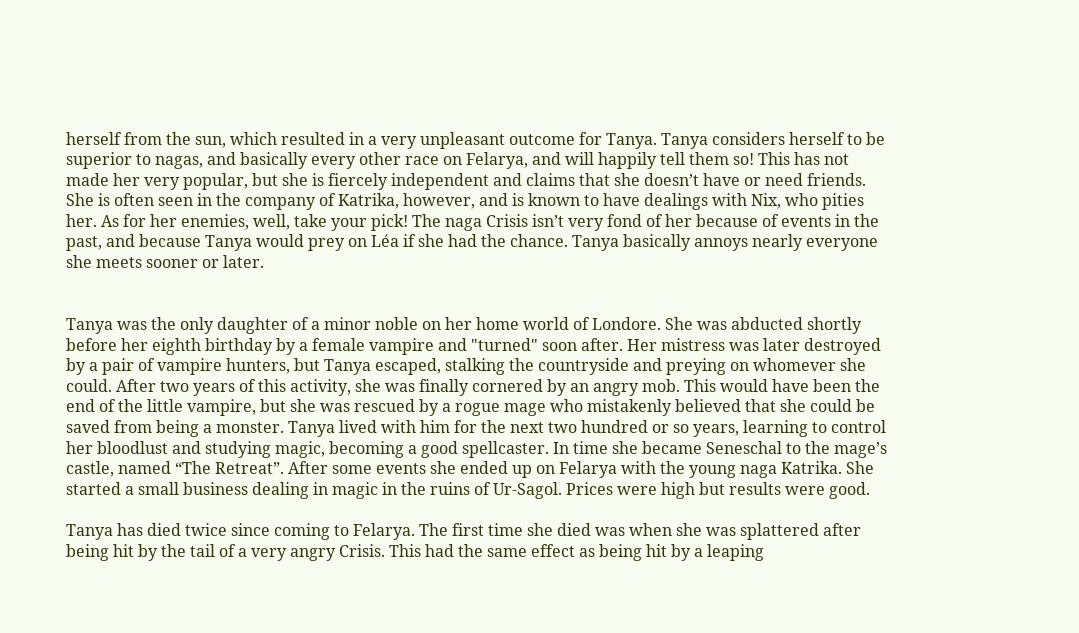herself from the sun, which resulted in a very unpleasant outcome for Tanya. Tanya considers herself to be superior to nagas, and basically every other race on Felarya, and will happily tell them so! This has not made her very popular, but she is fiercely independent and claims that she doesn’t have or need friends. She is often seen in the company of Katrika, however, and is known to have dealings with Nix, who pities her. As for her enemies, well, take your pick! The naga Crisis isn’t very fond of her because of events in the past, and because Tanya would prey on Léa if she had the chance. Tanya basically annoys nearly everyone she meets sooner or later.


Tanya was the only daughter of a minor noble on her home world of Londore. She was abducted shortly before her eighth birthday by a female vampire and "turned" soon after. Her mistress was later destroyed by a pair of vampire hunters, but Tanya escaped, stalking the countryside and preying on whomever she could. After two years of this activity, she was finally cornered by an angry mob. This would have been the end of the little vampire, but she was rescued by a rogue mage who mistakenly believed that she could be saved from being a monster. Tanya lived with him for the next two hundred or so years, learning to control her bloodlust and studying magic, becoming a good spellcaster. In time she became Seneschal to the mage’s castle, named “The Retreat”. After some events she ended up on Felarya with the young naga Katrika. She started a small business dealing in magic in the ruins of Ur-Sagol. Prices were high but results were good.

Tanya has died twice since coming to Felarya. The first time she died was when she was splattered after being hit by the tail of a very angry Crisis. This had the same effect as being hit by a leaping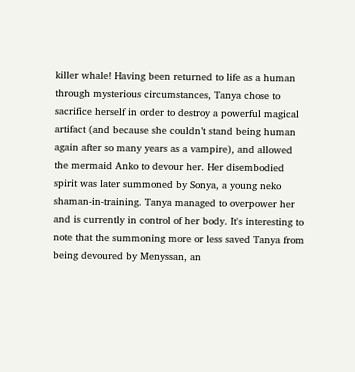killer whale! Having been returned to life as a human through mysterious circumstances, Tanya chose to sacrifice herself in order to destroy a powerful magical artifact (and because she couldn’t stand being human again after so many years as a vampire), and allowed the mermaid Anko to devour her. Her disembodied spirit was later summoned by Sonya, a young neko shaman-in-training. Tanya managed to overpower her and is currently in control of her body. It's interesting to note that the summoning more or less saved Tanya from being devoured by Menyssan, an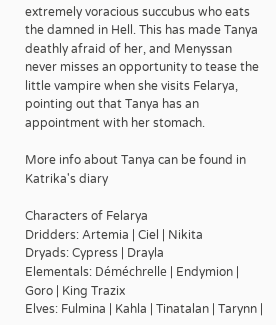extremely voracious succubus who eats the damned in Hell. This has made Tanya deathly afraid of her, and Menyssan never misses an opportunity to tease the little vampire when she visits Felarya, pointing out that Tanya has an appointment with her stomach.

More info about Tanya can be found in Katrika's diary

Characters of Felarya
Dridders: Artemia | Ciel | Nikita
Dryads: Cypress | Drayla
Elementals: Déméchrelle | Endymion | Goro | King Trazix
Elves: Fulmina | Kahla | Tinatalan | Tarynn |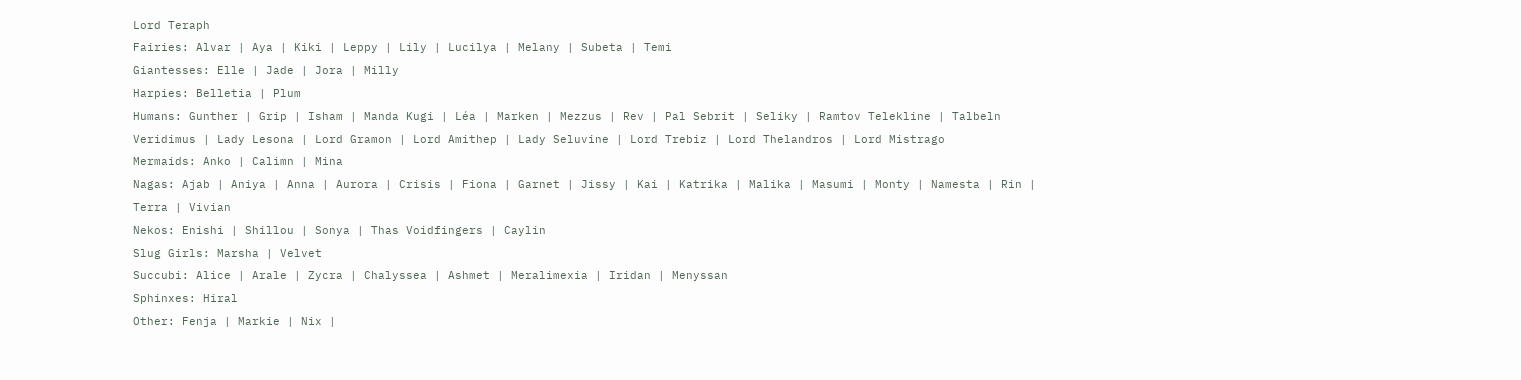Lord Teraph
Fairies: Alvar | Aya | Kiki | Leppy | Lily | Lucilya | Melany | Subeta | Temi
Giantesses: Elle | Jade | Jora | Milly
Harpies: Belletia | Plum
Humans: Gunther | Grip | Isham | Manda Kugi | Léa | Marken | Mezzus | Rev | Pal Sebrit | Seliky | Ramtov Telekline | Talbeln Veridimus | Lady Lesona | Lord Gramon | Lord Amithep | Lady Seluvine | Lord Trebiz | Lord Thelandros | Lord Mistrago
Mermaids: Anko | Calimn | Mina
Nagas: Ajab | Aniya | Anna | Aurora | Crisis | Fiona | Garnet | Jissy | Kai | Katrika | Malika | Masumi | Monty | Namesta | Rin | Terra | Vivian
Nekos: Enishi | Shillou | Sonya | Thas Voidfingers | Caylin
Slug Girls: Marsha | Velvet
Succubi: Alice | Arale | Zycra | Chalyssea | Ashmet | Meralimexia | Iridan | Menyssan
Sphinxes: Hiral
Other: Fenja | Markie | Nix |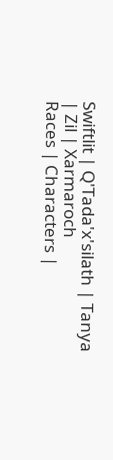Swiftlit | Q'Tada'x'silath | Tanya | Zil | Xarmaroch
Races | Characters |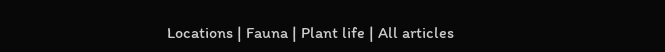Locations | Fauna | Plant life | All articles